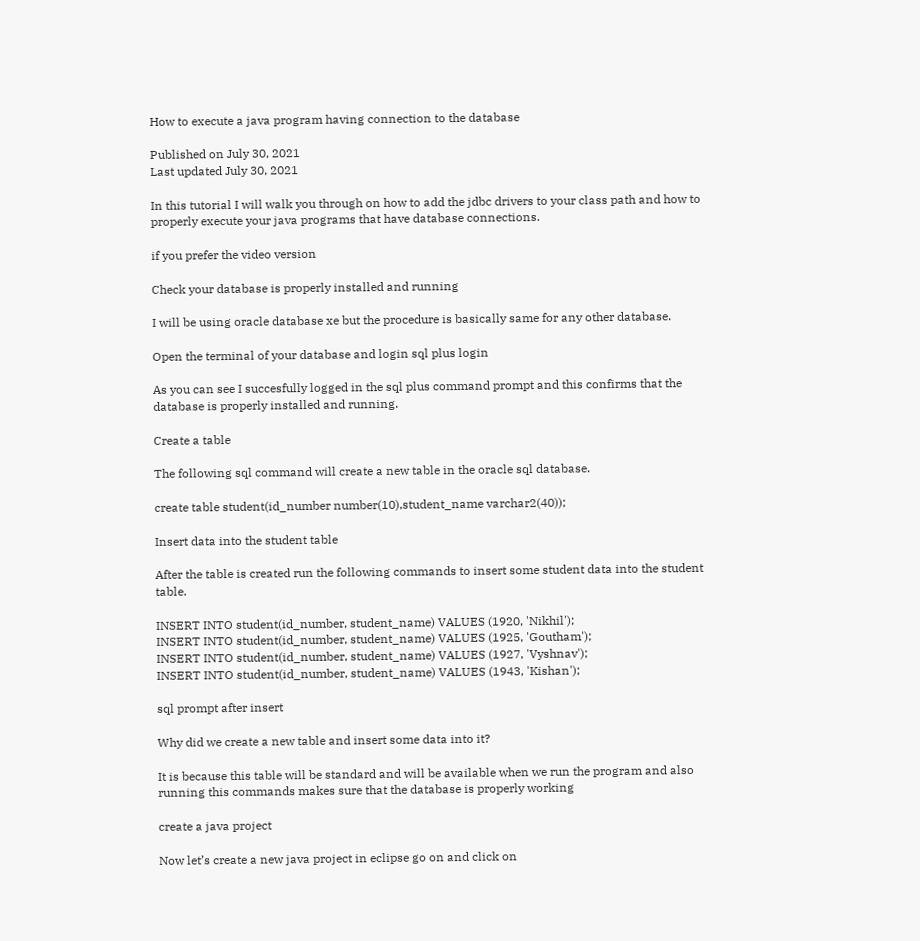How to execute a java program having connection to the database

Published on July 30, 2021
Last updated July 30, 2021

In this tutorial I will walk you through on how to add the jdbc drivers to your class path and how to properly execute your java programs that have database connections.

if you prefer the video version

Check your database is properly installed and running

I will be using oracle database xe but the procedure is basically same for any other database.

Open the terminal of your database and login sql plus login

As you can see I succesfully logged in the sql plus command prompt and this confirms that the database is properly installed and running.

Create a table

The following sql command will create a new table in the oracle sql database.

create table student(id_number number(10),student_name varchar2(40));

Insert data into the student table

After the table is created run the following commands to insert some student data into the student table.

INSERT INTO student(id_number, student_name) VALUES (1920, 'Nikhil');
INSERT INTO student(id_number, student_name) VALUES (1925, 'Goutham');
INSERT INTO student(id_number, student_name) VALUES (1927, 'Vyshnav');
INSERT INTO student(id_number, student_name) VALUES (1943, 'Kishan');

sql prompt after insert

Why did we create a new table and insert some data into it?

It is because this table will be standard and will be available when we run the program and also running this commands makes sure that the database is properly working

create a java project

Now let’s create a new java project in eclipse go on and click on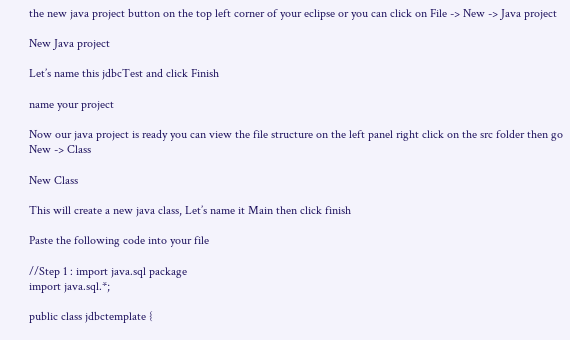the new java project button on the top left corner of your eclipse or you can click on File -> New -> Java project

New Java project

Let’s name this jdbcTest and click Finish

name your project

Now our java project is ready you can view the file structure on the left panel right click on the src folder then go New -> Class

New Class

This will create a new java class, Let’s name it Main then click finish

Paste the following code into your file

//Step 1 : import java.sql package
import java.sql.*;

public class jdbctemplate {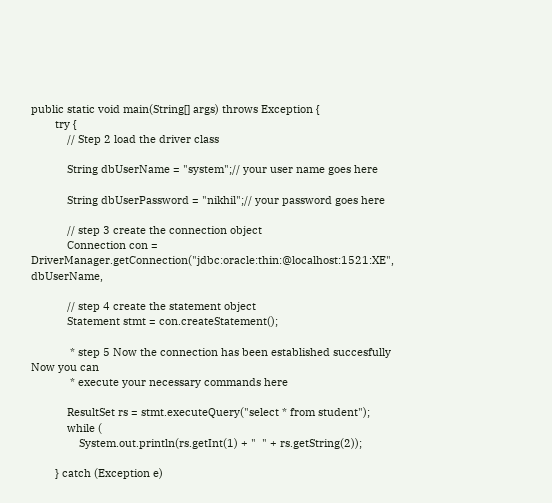public static void main(String[] args) throws Exception {
        try {
            // Step 2 load the driver class

            String dbUserName = "system";// your user name goes here

            String dbUserPassword = "nikhil";// your password goes here

            // step 3 create the connection object
            Connection con = DriverManager.getConnection("jdbc:oracle:thin:@localhost:1521:XE", dbUserName,

            // step 4 create the statement object
            Statement stmt = con.createStatement();

             * step 5 Now the connection has been established succesfully Now you can
             * execute your necessary commands here

            ResultSet rs = stmt.executeQuery("select * from student");
            while (
                System.out.println(rs.getInt(1) + "  " + rs.getString(2));

        } catch (Exception e)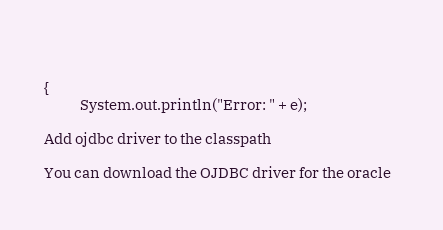{
            System.out.println("Error: " + e);

Add ojdbc driver to the classpath

You can download the OJDBC driver for the oracle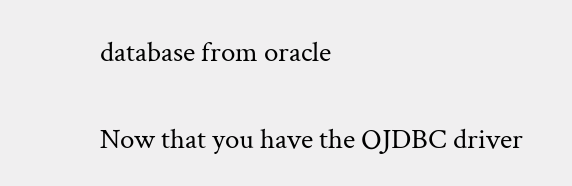database from oracle

Now that you have the OJDBC driver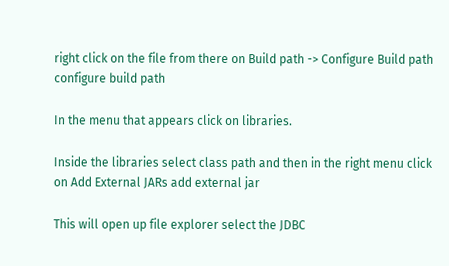right click on the file from there on Build path -> Configure Build path configure build path

In the menu that appears click on libraries.

Inside the libraries select class path and then in the right menu click on Add External JARs add external jar

This will open up file explorer select the JDBC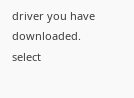driver you have downloaded. select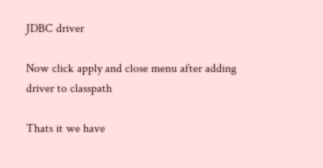JDBC driver

Now click apply and close menu after adding driver to classpath

Thats it we have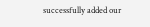successfully added our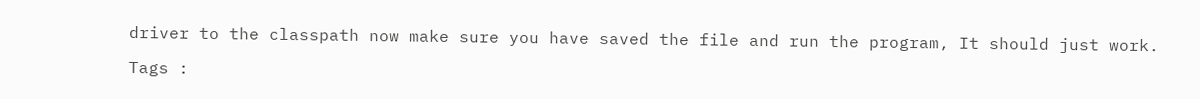driver to the classpath now make sure you have saved the file and run the program, It should just work.

Tags :